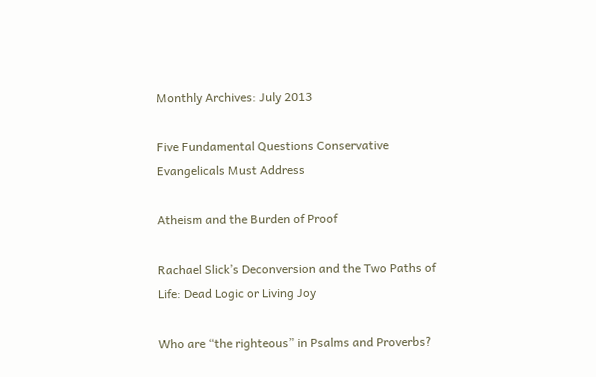Monthly Archives: July 2013

Five Fundamental Questions Conservative Evangelicals Must Address

Atheism and the Burden of Proof

Rachael Slick’s Deconversion and the Two Paths of Life: Dead Logic or Living Joy

Who are “the righteous” in Psalms and Proverbs?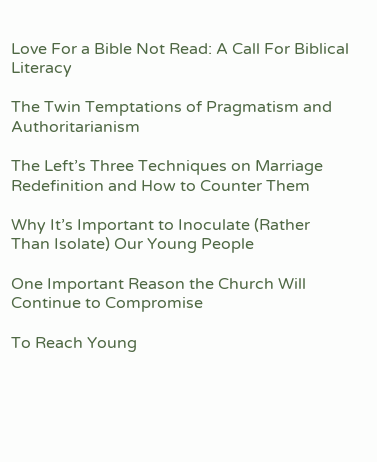Love For a Bible Not Read: A Call For Biblical Literacy

The Twin Temptations of Pragmatism and Authoritarianism

The Left’s Three Techniques on Marriage Redefinition and How to Counter Them

Why It’s Important to Inoculate (Rather Than Isolate) Our Young People

One Important Reason the Church Will Continue to Compromise

To Reach Young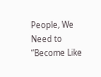People, We Need to “Become Like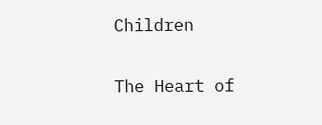Children

The Heart of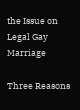the Issue on Legal Gay Marriage

Three Reasons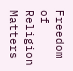Freedom of Religion Matters